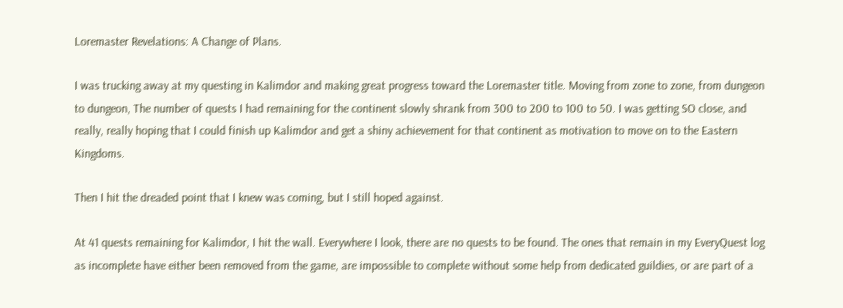Loremaster Revelations: A Change of Plans.

I was trucking away at my questing in Kalimdor and making great progress toward the Loremaster title. Moving from zone to zone, from dungeon to dungeon, The number of quests I had remaining for the continent slowly shrank from 300 to 200 to 100 to 50. I was getting SO close, and really, really hoping that I could finish up Kalimdor and get a shiny achievement for that continent as motivation to move on to the Eastern Kingdoms.

Then I hit the dreaded point that I knew was coming, but I still hoped against.

At 41 quests remaining for Kalimdor, I hit the wall. Everywhere I look, there are no quests to be found. The ones that remain in my EveryQuest log as incomplete have either been removed from the game, are impossible to complete without some help from dedicated guildies, or are part of a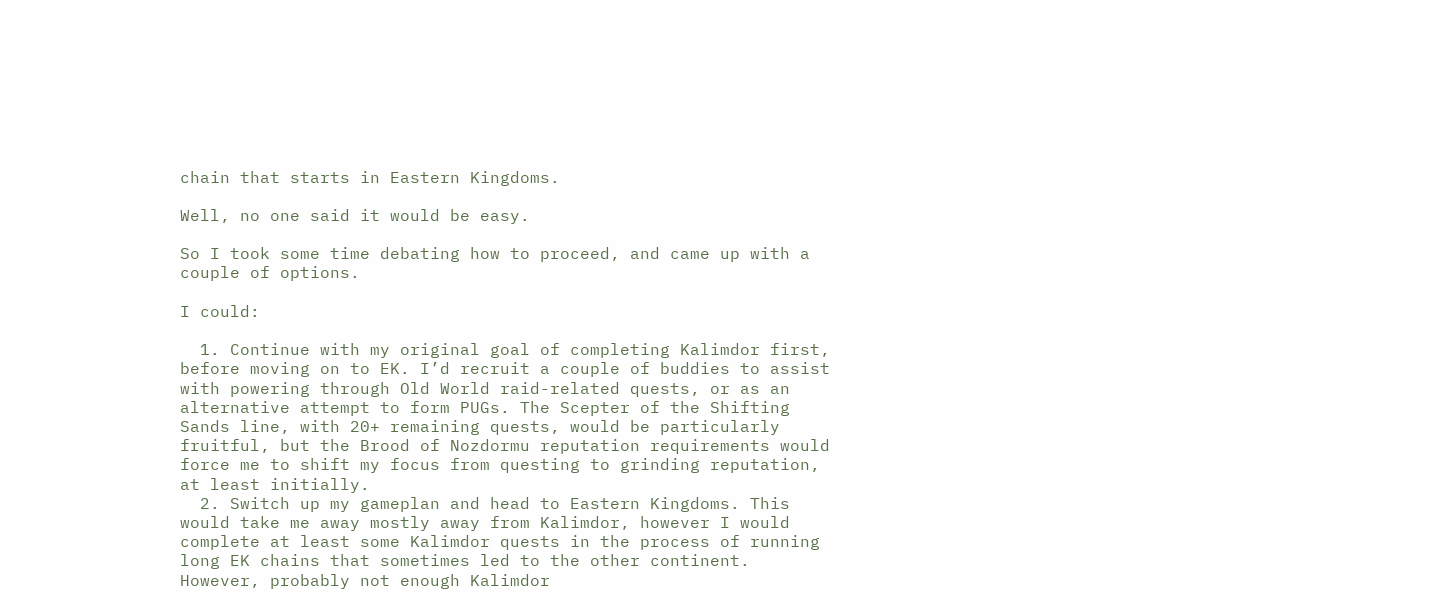chain that starts in Eastern Kingdoms.

Well, no one said it would be easy.

So I took some time debating how to proceed, and came up with a couple of options.

I could:

  1. Continue with my original goal of completing Kalimdor first, before moving on to EK. I’d recruit a couple of buddies to assist with powering through Old World raid-related quests, or as an alternative attempt to form PUGs. The Scepter of the Shifting Sands line, with 20+ remaining quests, would be particularly fruitful, but the Brood of Nozdormu reputation requirements would force me to shift my focus from questing to grinding reputation, at least initially.
  2. Switch up my gameplan and head to Eastern Kingdoms. This would take me away mostly away from Kalimdor, however I would complete at least some Kalimdor quests in the process of running long EK chains that sometimes led to the other continent. However, probably not enough Kalimdor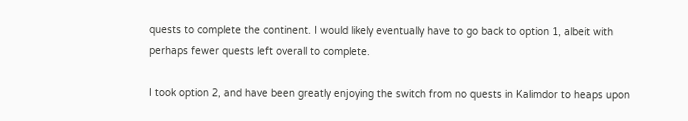quests to complete the continent. I would likely eventually have to go back to option 1, albeit with perhaps fewer quests left overall to complete.

I took option 2, and have been greatly enjoying the switch from no quests in Kalimdor to heaps upon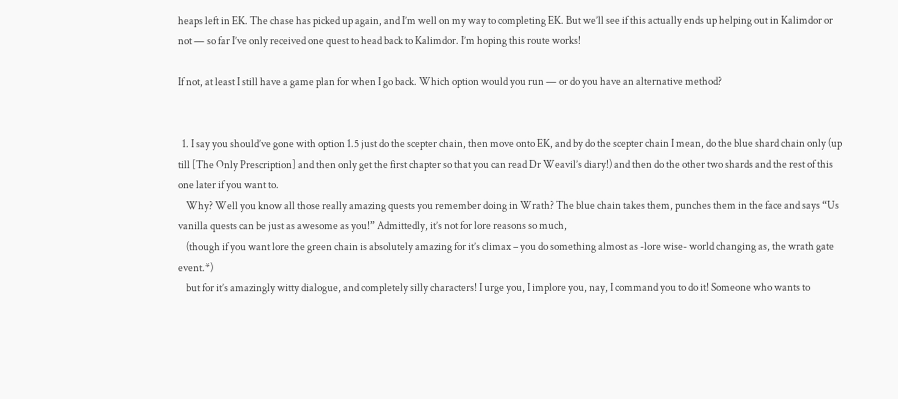heaps left in EK. The chase has picked up again, and I’m well on my way to completing EK. But we’ll see if this actually ends up helping out in Kalimdor or not — so far I’ve only received one quest to head back to Kalimdor. I’m hoping this route works!

If not, at least I still have a game plan for when I go back. Which option would you run — or do you have an alternative method?


  1. I say you should’ve gone with option 1.5 just do the scepter chain, then move onto EK, and by do the scepter chain I mean, do the blue shard chain only (up till [The Only Prescription] and then only get the first chapter so that you can read Dr Weavil’s diary!) and then do the other two shards and the rest of this one later if you want to.
    Why? Well you know all those really amazing quests you remember doing in Wrath? The blue chain takes them, punches them in the face and says “Us vanilla quests can be just as awesome as you!” Admittedly, it’s not for lore reasons so much,
    (though if you want lore the green chain is absolutely amazing for it’s climax – you do something almost as -lore wise- world changing as, the wrath gate event.*)
    but for it’s amazingly witty dialogue, and completely silly characters! I urge you, I implore you, nay, I command you to do it! Someone who wants to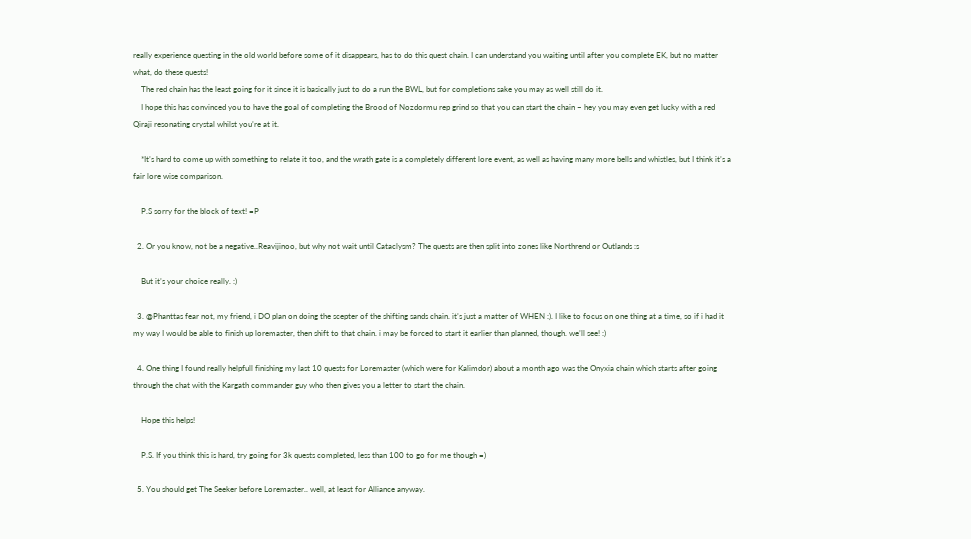really experience questing in the old world before some of it disappears, has to do this quest chain. I can understand you waiting until after you complete EK, but no matter what, do these quests!
    The red chain has the least going for it since it is basically just to do a run the BWL, but for completions sake you may as well still do it.
    I hope this has convinced you to have the goal of completing the Brood of Nozdormu rep grind so that you can start the chain – hey you may even get lucky with a red Qiraji resonating crystal whilst you’re at it.

    *It’s hard to come up with something to relate it too, and the wrath gate is a completely different lore event, as well as having many more bells and whistles, but I think it’s a fair lore wise comparison.

    P.S sorry for the block of text! =P

  2. Or you know, not be a negative..Reavijinoo, but why not wait until Cataclysm? The quests are then split into zones like Northrend or Outlands :s

    But it’s your choice really. :)

  3. @Phanttas fear not, my friend, i DO plan on doing the scepter of the shifting sands chain. it’s just a matter of WHEN :). I like to focus on one thing at a time, so if i had it my way I would be able to finish up loremaster, then shift to that chain. i may be forced to start it earlier than planned, though. we’ll see! :)

  4. One thing I found really helpfull finishing my last 10 quests for Loremaster (which were for Kalimdor) about a month ago was the Onyxia chain which starts after going through the chat with the Kargath commander guy who then gives you a letter to start the chain.

    Hope this helps!

    P.S. If you think this is hard, try going for 3k quests completed, less than 100 to go for me though =)

  5. You should get The Seeker before Loremaster.. well, at least for Alliance anyway.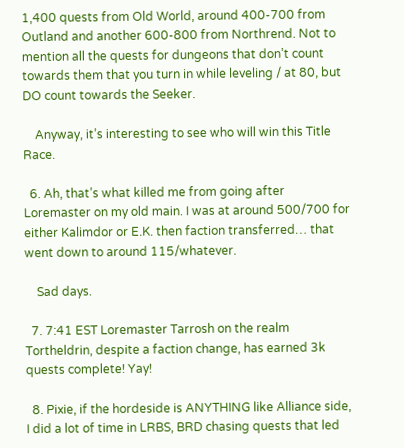1,400 quests from Old World, around 400-700 from Outland and another 600-800 from Northrend. Not to mention all the quests for dungeons that don’t count towards them that you turn in while leveling / at 80, but DO count towards the Seeker.

    Anyway, it’s interesting to see who will win this Title Race.

  6. Ah, that’s what killed me from going after Loremaster on my old main. I was at around 500/700 for either Kalimdor or E.K. then faction transferred… that went down to around 115/whatever.

    Sad days.

  7. 7:41 EST Loremaster Tarrosh on the realm Tortheldrin, despite a faction change, has earned 3k quests complete! Yay!

  8. Pixie, if the hordeside is ANYTHING like Alliance side, I did a lot of time in LRBS, BRD chasing quests that led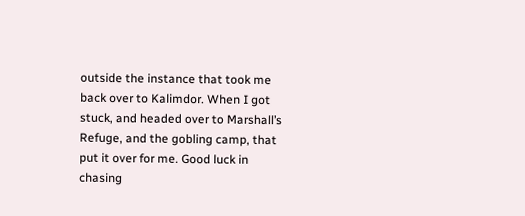outside the instance that took me back over to Kalimdor. When I got stuck, and headed over to Marshall’s Refuge, and the gobling camp, that put it over for me. Good luck in chasing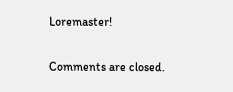Loremaster!

Comments are closed.